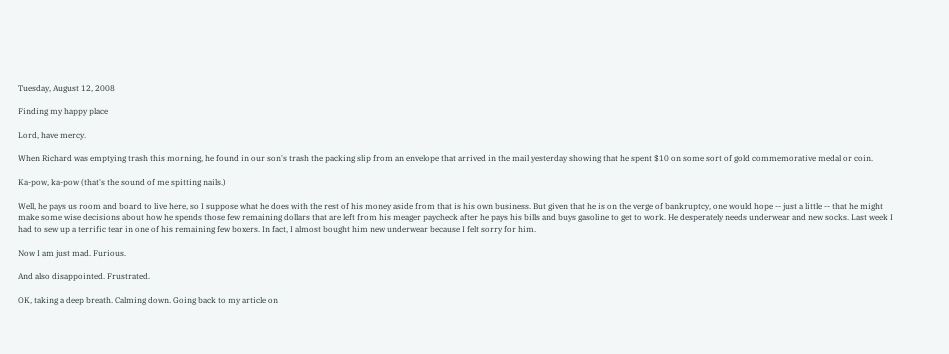Tuesday, August 12, 2008

Finding my happy place

Lord, have mercy.

When Richard was emptying trash this morning, he found in our son's trash the packing slip from an envelope that arrived in the mail yesterday showing that he spent $10 on some sort of gold commemorative medal or coin.

Ka-pow, ka-pow (that's the sound of me spitting nails.)

Well, he pays us room and board to live here, so I suppose what he does with the rest of his money aside from that is his own business. But given that he is on the verge of bankruptcy, one would hope -- just a little -- that he might make some wise decisions about how he spends those few remaining dollars that are left from his meager paycheck after he pays his bills and buys gasoline to get to work. He desperately needs underwear and new socks. Last week I had to sew up a terrific tear in one of his remaining few boxers. In fact, I almost bought him new underwear because I felt sorry for him.

Now I am just mad. Furious.

And also disappointed. Frustrated.

OK, taking a deep breath. Calming down. Going back to my article on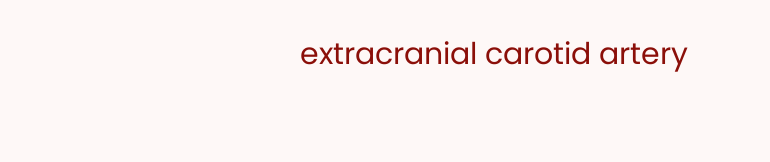extracranial carotid artery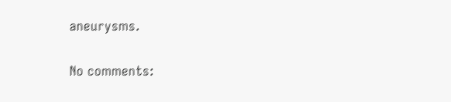aneurysms.

No comments: